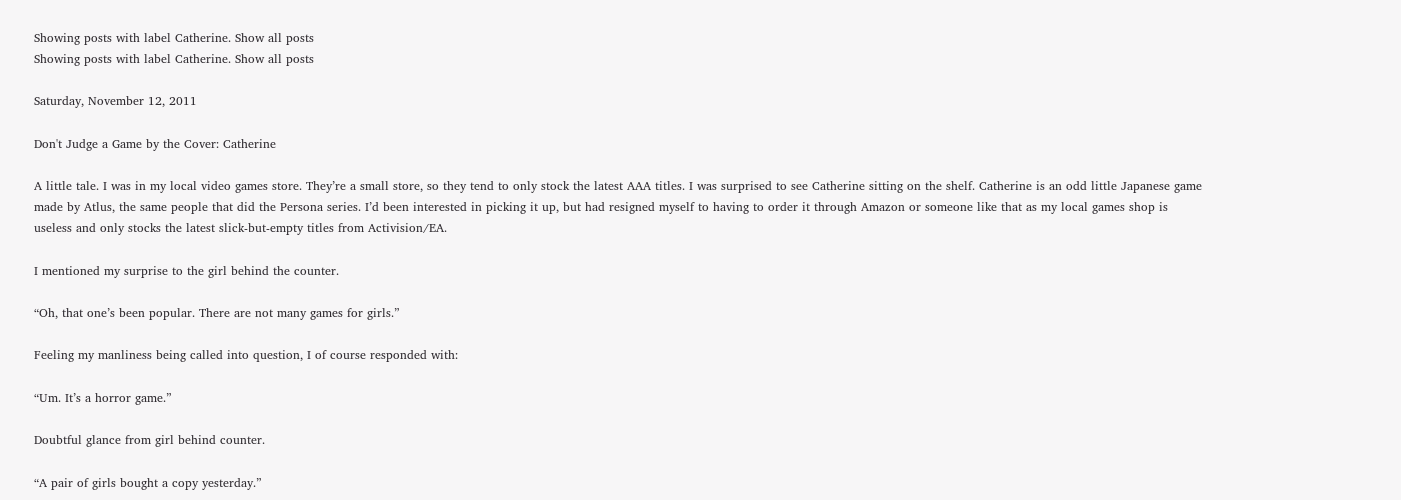Showing posts with label Catherine. Show all posts
Showing posts with label Catherine. Show all posts

Saturday, November 12, 2011

Don't Judge a Game by the Cover: Catherine

A little tale. I was in my local video games store. They’re a small store, so they tend to only stock the latest AAA titles. I was surprised to see Catherine sitting on the shelf. Catherine is an odd little Japanese game made by Atlus, the same people that did the Persona series. I’d been interested in picking it up, but had resigned myself to having to order it through Amazon or someone like that as my local games shop is useless and only stocks the latest slick-but-empty titles from Activision/EA.

I mentioned my surprise to the girl behind the counter.

“Oh, that one’s been popular. There are not many games for girls.”

Feeling my manliness being called into question, I of course responded with:

“Um. It’s a horror game.”

Doubtful glance from girl behind counter.

“A pair of girls bought a copy yesterday.”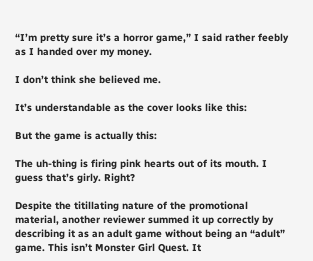“I’m pretty sure it’s a horror game,” I said rather feebly as I handed over my money.

I don’t think she believed me.

It’s understandable as the cover looks like this:

But the game is actually this:

The uh-thing is firing pink hearts out of its mouth. I guess that’s girly. Right?

Despite the titillating nature of the promotional material, another reviewer summed it up correctly by describing it as an adult game without being an “adult” game. This isn’t Monster Girl Quest. It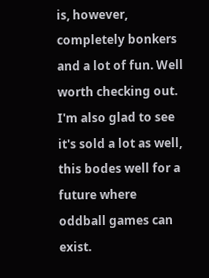is, however, completely bonkers and a lot of fun. Well worth checking out. I'm also glad to see it's sold a lot as well, this bodes well for a future where oddball games can exist.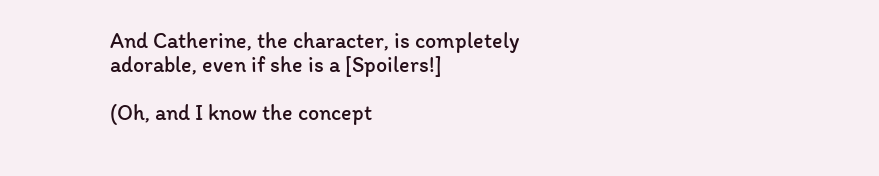And Catherine, the character, is completely adorable, even if she is a [Spoilers!]

(Oh, and I know the concept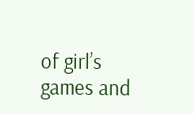of girl’s games and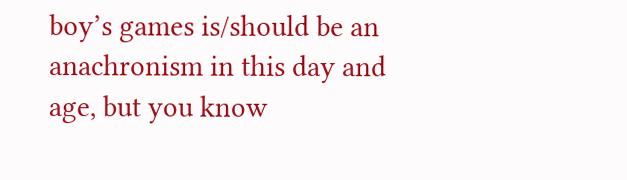boy’s games is/should be an anachronism in this day and age, but you know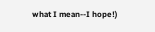what I mean--I hope!)